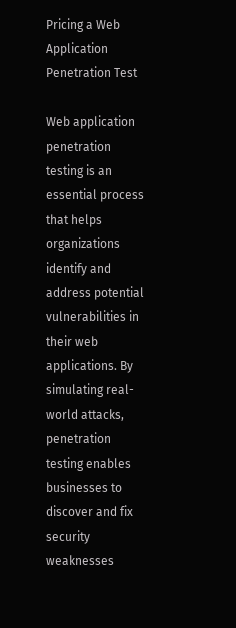Pricing a Web Application Penetration Test

Web application penetration testing is an essential process that helps organizations identify and address potential vulnerabilities in their web applications. By simulating real-world attacks, penetration testing enables businesses to discover and fix security weaknesses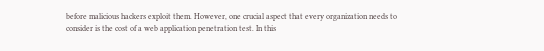before malicious hackers exploit them. However, one crucial aspect that every organization needs to consider is the cost of a web application penetration test. In this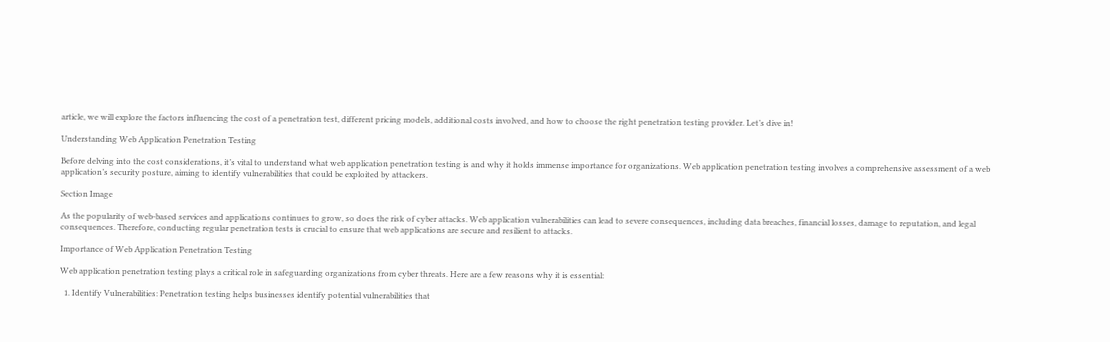article, we will explore the factors influencing the cost of a penetration test, different pricing models, additional costs involved, and how to choose the right penetration testing provider. Let’s dive in!

Understanding Web Application Penetration Testing

Before delving into the cost considerations, it’s vital to understand what web application penetration testing is and why it holds immense importance for organizations. Web application penetration testing involves a comprehensive assessment of a web application’s security posture, aiming to identify vulnerabilities that could be exploited by attackers.

Section Image

As the popularity of web-based services and applications continues to grow, so does the risk of cyber attacks. Web application vulnerabilities can lead to severe consequences, including data breaches, financial losses, damage to reputation, and legal consequences. Therefore, conducting regular penetration tests is crucial to ensure that web applications are secure and resilient to attacks.

Importance of Web Application Penetration Testing

Web application penetration testing plays a critical role in safeguarding organizations from cyber threats. Here are a few reasons why it is essential:

  1. Identify Vulnerabilities: Penetration testing helps businesses identify potential vulnerabilities that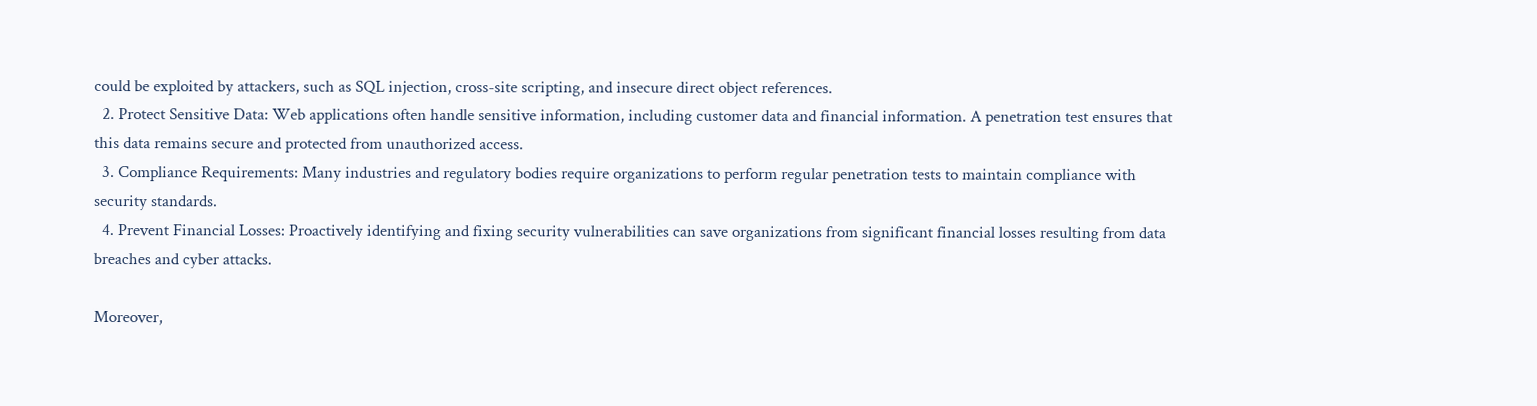could be exploited by attackers, such as SQL injection, cross-site scripting, and insecure direct object references.
  2. Protect Sensitive Data: Web applications often handle sensitive information, including customer data and financial information. A penetration test ensures that this data remains secure and protected from unauthorized access.
  3. Compliance Requirements: Many industries and regulatory bodies require organizations to perform regular penetration tests to maintain compliance with security standards.
  4. Prevent Financial Losses: Proactively identifying and fixing security vulnerabilities can save organizations from significant financial losses resulting from data breaches and cyber attacks.

Moreover,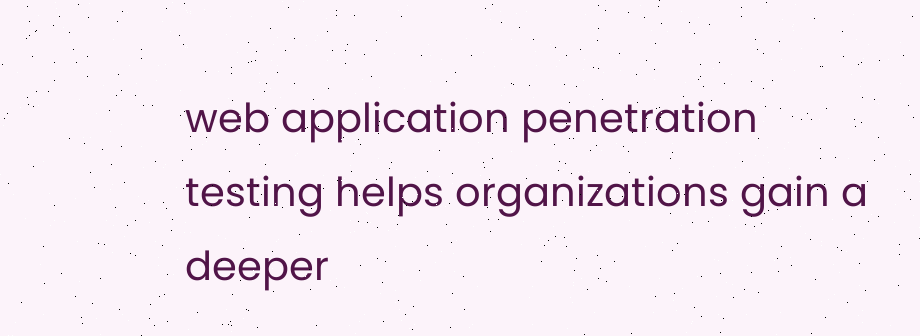web application penetration testing helps organizations gain a deeper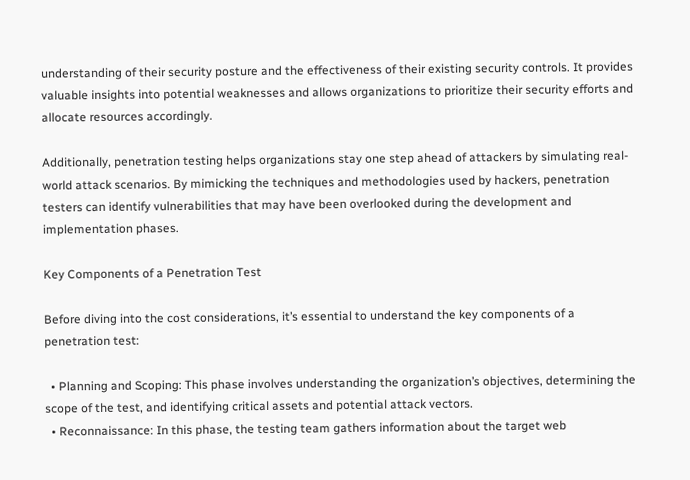understanding of their security posture and the effectiveness of their existing security controls. It provides valuable insights into potential weaknesses and allows organizations to prioritize their security efforts and allocate resources accordingly.

Additionally, penetration testing helps organizations stay one step ahead of attackers by simulating real-world attack scenarios. By mimicking the techniques and methodologies used by hackers, penetration testers can identify vulnerabilities that may have been overlooked during the development and implementation phases.

Key Components of a Penetration Test

Before diving into the cost considerations, it’s essential to understand the key components of a penetration test:

  • Planning and Scoping: This phase involves understanding the organization’s objectives, determining the scope of the test, and identifying critical assets and potential attack vectors.
  • Reconnaissance: In this phase, the testing team gathers information about the target web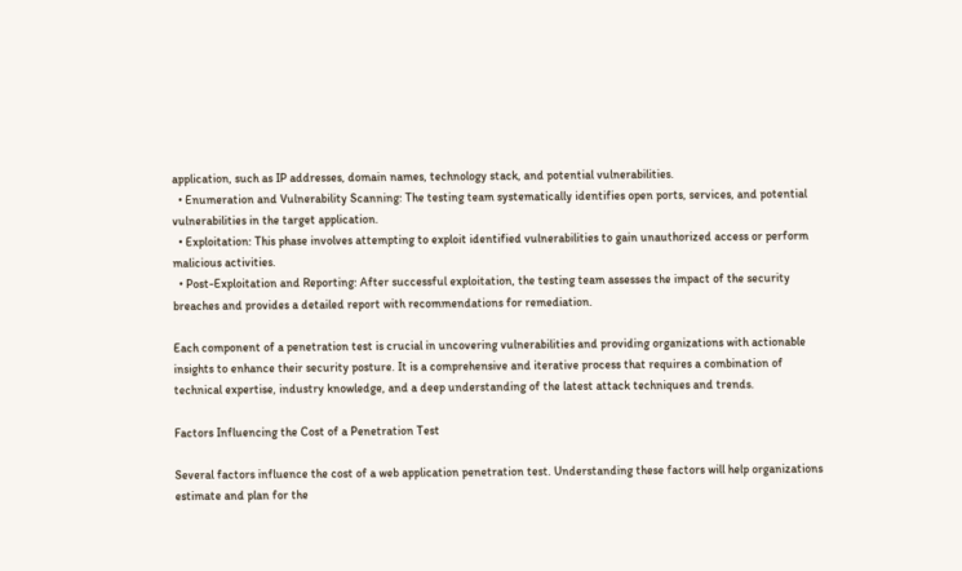application, such as IP addresses, domain names, technology stack, and potential vulnerabilities.
  • Enumeration and Vulnerability Scanning: The testing team systematically identifies open ports, services, and potential vulnerabilities in the target application.
  • Exploitation: This phase involves attempting to exploit identified vulnerabilities to gain unauthorized access or perform malicious activities.
  • Post-Exploitation and Reporting: After successful exploitation, the testing team assesses the impact of the security breaches and provides a detailed report with recommendations for remediation.

Each component of a penetration test is crucial in uncovering vulnerabilities and providing organizations with actionable insights to enhance their security posture. It is a comprehensive and iterative process that requires a combination of technical expertise, industry knowledge, and a deep understanding of the latest attack techniques and trends.

Factors Influencing the Cost of a Penetration Test

Several factors influence the cost of a web application penetration test. Understanding these factors will help organizations estimate and plan for the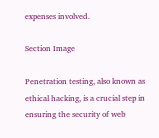expenses involved.

Section Image

Penetration testing, also known as ethical hacking, is a crucial step in ensuring the security of web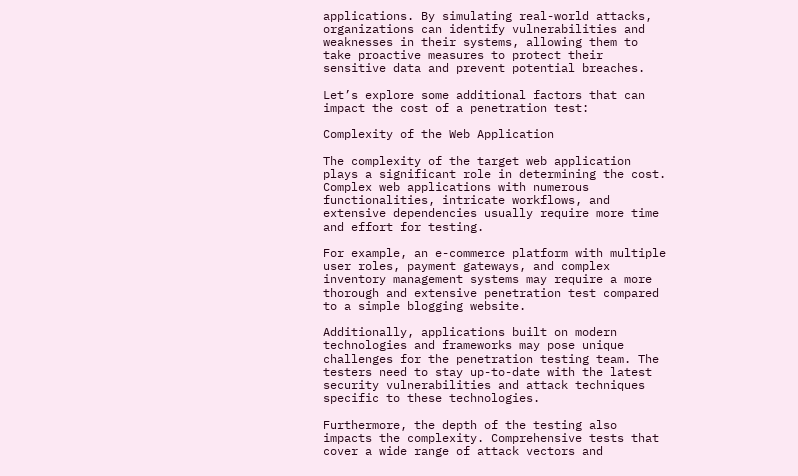applications. By simulating real-world attacks, organizations can identify vulnerabilities and weaknesses in their systems, allowing them to take proactive measures to protect their sensitive data and prevent potential breaches.

Let’s explore some additional factors that can impact the cost of a penetration test:

Complexity of the Web Application

The complexity of the target web application plays a significant role in determining the cost. Complex web applications with numerous functionalities, intricate workflows, and extensive dependencies usually require more time and effort for testing.

For example, an e-commerce platform with multiple user roles, payment gateways, and complex inventory management systems may require a more thorough and extensive penetration test compared to a simple blogging website.

Additionally, applications built on modern technologies and frameworks may pose unique challenges for the penetration testing team. The testers need to stay up-to-date with the latest security vulnerabilities and attack techniques specific to these technologies.

Furthermore, the depth of the testing also impacts the complexity. Comprehensive tests that cover a wide range of attack vectors and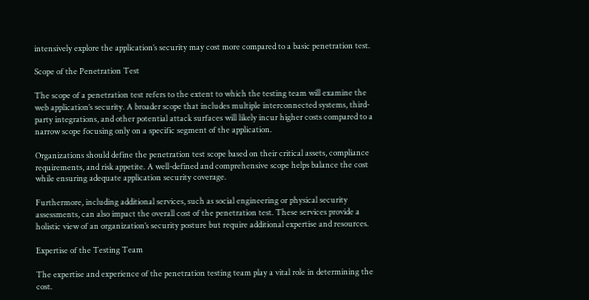intensively explore the application’s security may cost more compared to a basic penetration test.

Scope of the Penetration Test

The scope of a penetration test refers to the extent to which the testing team will examine the web application’s security. A broader scope that includes multiple interconnected systems, third-party integrations, and other potential attack surfaces will likely incur higher costs compared to a narrow scope focusing only on a specific segment of the application.

Organizations should define the penetration test scope based on their critical assets, compliance requirements, and risk appetite. A well-defined and comprehensive scope helps balance the cost while ensuring adequate application security coverage.

Furthermore, including additional services, such as social engineering or physical security assessments, can also impact the overall cost of the penetration test. These services provide a holistic view of an organization’s security posture but require additional expertise and resources.

Expertise of the Testing Team

The expertise and experience of the penetration testing team play a vital role in determining the cost.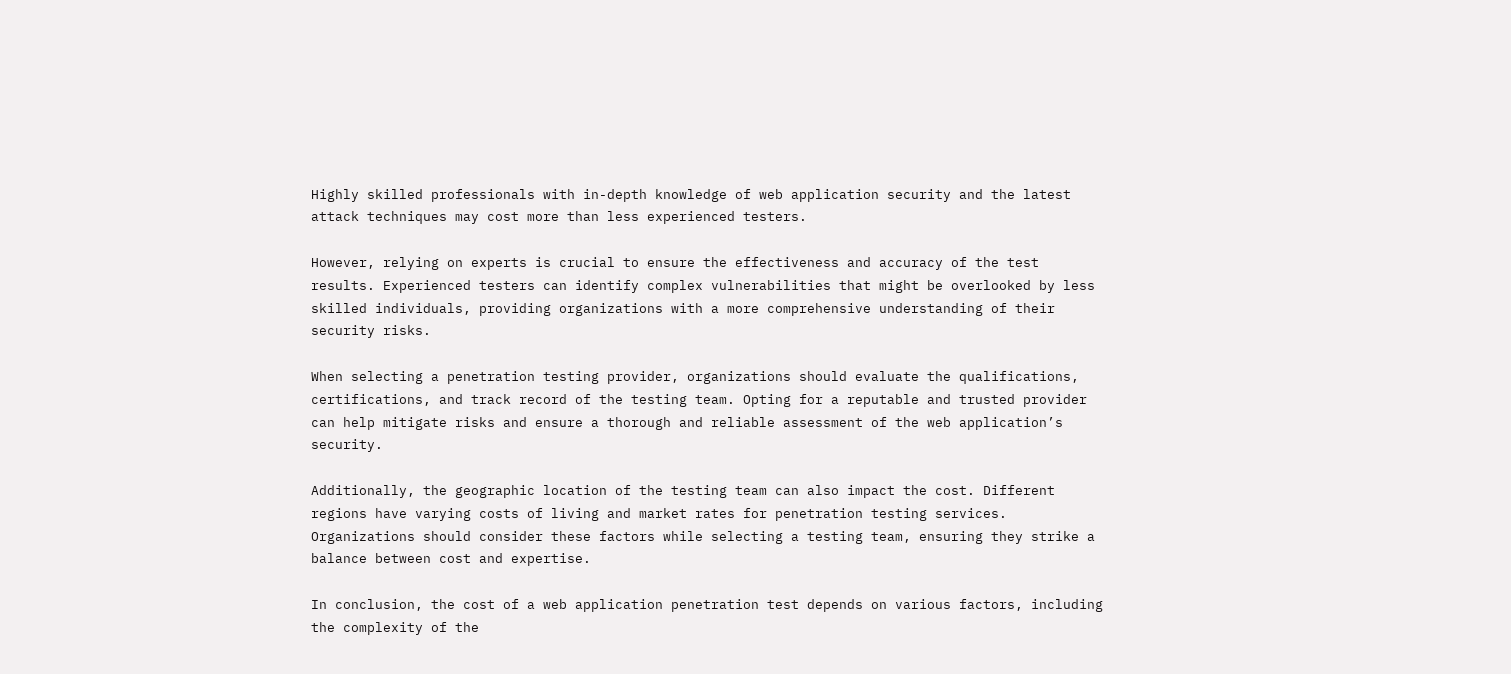Highly skilled professionals with in-depth knowledge of web application security and the latest attack techniques may cost more than less experienced testers.

However, relying on experts is crucial to ensure the effectiveness and accuracy of the test results. Experienced testers can identify complex vulnerabilities that might be overlooked by less skilled individuals, providing organizations with a more comprehensive understanding of their security risks.

When selecting a penetration testing provider, organizations should evaluate the qualifications, certifications, and track record of the testing team. Opting for a reputable and trusted provider can help mitigate risks and ensure a thorough and reliable assessment of the web application’s security.

Additionally, the geographic location of the testing team can also impact the cost. Different regions have varying costs of living and market rates for penetration testing services. Organizations should consider these factors while selecting a testing team, ensuring they strike a balance between cost and expertise.

In conclusion, the cost of a web application penetration test depends on various factors, including the complexity of the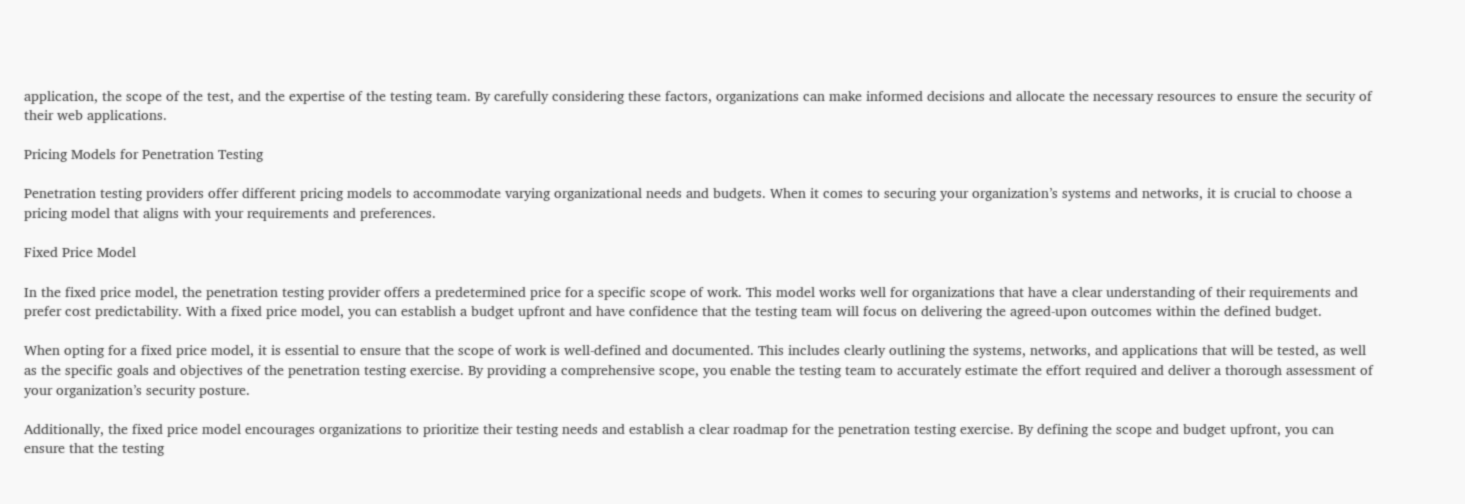application, the scope of the test, and the expertise of the testing team. By carefully considering these factors, organizations can make informed decisions and allocate the necessary resources to ensure the security of their web applications.

Pricing Models for Penetration Testing

Penetration testing providers offer different pricing models to accommodate varying organizational needs and budgets. When it comes to securing your organization’s systems and networks, it is crucial to choose a pricing model that aligns with your requirements and preferences.

Fixed Price Model

In the fixed price model, the penetration testing provider offers a predetermined price for a specific scope of work. This model works well for organizations that have a clear understanding of their requirements and prefer cost predictability. With a fixed price model, you can establish a budget upfront and have confidence that the testing team will focus on delivering the agreed-upon outcomes within the defined budget.

When opting for a fixed price model, it is essential to ensure that the scope of work is well-defined and documented. This includes clearly outlining the systems, networks, and applications that will be tested, as well as the specific goals and objectives of the penetration testing exercise. By providing a comprehensive scope, you enable the testing team to accurately estimate the effort required and deliver a thorough assessment of your organization’s security posture.

Additionally, the fixed price model encourages organizations to prioritize their testing needs and establish a clear roadmap for the penetration testing exercise. By defining the scope and budget upfront, you can ensure that the testing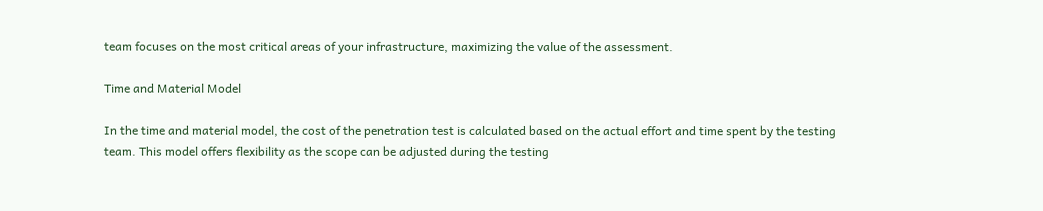team focuses on the most critical areas of your infrastructure, maximizing the value of the assessment.

Time and Material Model

In the time and material model, the cost of the penetration test is calculated based on the actual effort and time spent by the testing team. This model offers flexibility as the scope can be adjusted during the testing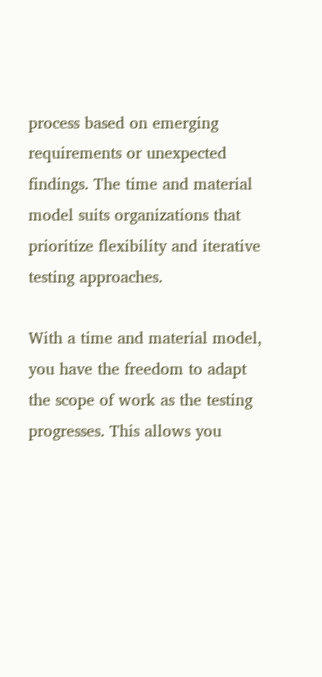process based on emerging requirements or unexpected findings. The time and material model suits organizations that prioritize flexibility and iterative testing approaches.

With a time and material model, you have the freedom to adapt the scope of work as the testing progresses. This allows you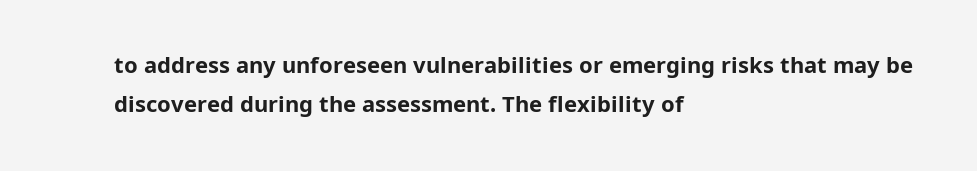to address any unforeseen vulnerabilities or emerging risks that may be discovered during the assessment. The flexibility of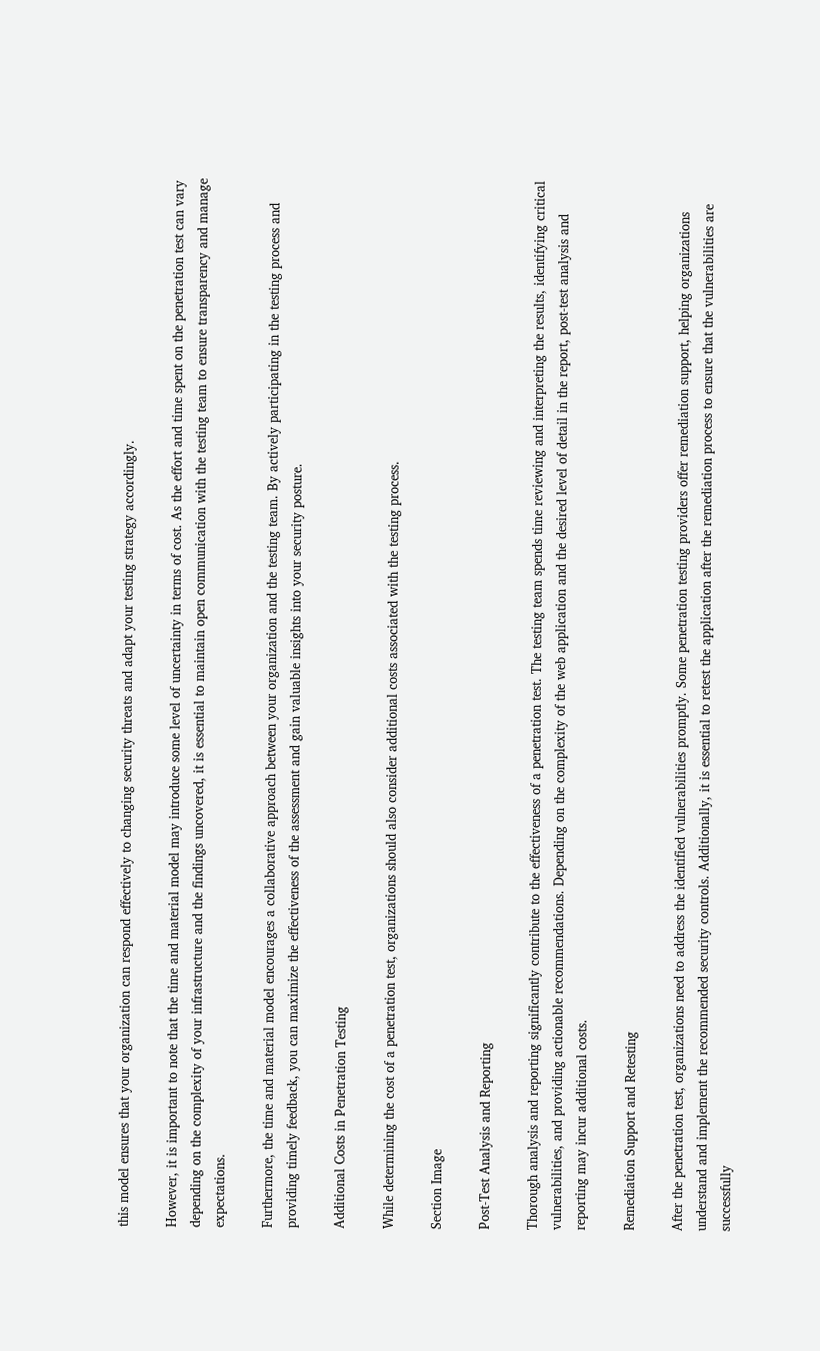this model ensures that your organization can respond effectively to changing security threats and adapt your testing strategy accordingly.

However, it is important to note that the time and material model may introduce some level of uncertainty in terms of cost. As the effort and time spent on the penetration test can vary depending on the complexity of your infrastructure and the findings uncovered, it is essential to maintain open communication with the testing team to ensure transparency and manage expectations.

Furthermore, the time and material model encourages a collaborative approach between your organization and the testing team. By actively participating in the testing process and providing timely feedback, you can maximize the effectiveness of the assessment and gain valuable insights into your security posture.

Additional Costs in Penetration Testing

While determining the cost of a penetration test, organizations should also consider additional costs associated with the testing process.

Section Image

Post-Test Analysis and Reporting

Thorough analysis and reporting significantly contribute to the effectiveness of a penetration test. The testing team spends time reviewing and interpreting the results, identifying critical vulnerabilities, and providing actionable recommendations. Depending on the complexity of the web application and the desired level of detail in the report, post-test analysis and reporting may incur additional costs.

Remediation Support and Retesting

After the penetration test, organizations need to address the identified vulnerabilities promptly. Some penetration testing providers offer remediation support, helping organizations understand and implement the recommended security controls. Additionally, it is essential to retest the application after the remediation process to ensure that the vulnerabilities are successfully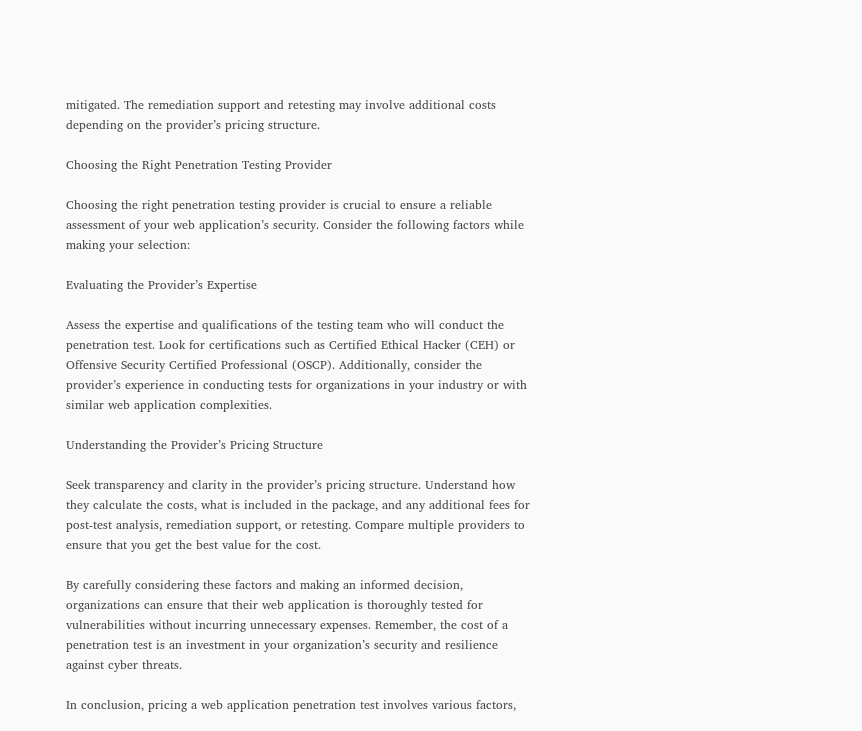mitigated. The remediation support and retesting may involve additional costs depending on the provider’s pricing structure.

Choosing the Right Penetration Testing Provider

Choosing the right penetration testing provider is crucial to ensure a reliable assessment of your web application’s security. Consider the following factors while making your selection:

Evaluating the Provider’s Expertise

Assess the expertise and qualifications of the testing team who will conduct the penetration test. Look for certifications such as Certified Ethical Hacker (CEH) or Offensive Security Certified Professional (OSCP). Additionally, consider the provider’s experience in conducting tests for organizations in your industry or with similar web application complexities.

Understanding the Provider’s Pricing Structure

Seek transparency and clarity in the provider’s pricing structure. Understand how they calculate the costs, what is included in the package, and any additional fees for post-test analysis, remediation support, or retesting. Compare multiple providers to ensure that you get the best value for the cost.

By carefully considering these factors and making an informed decision, organizations can ensure that their web application is thoroughly tested for vulnerabilities without incurring unnecessary expenses. Remember, the cost of a penetration test is an investment in your organization’s security and resilience against cyber threats.

In conclusion, pricing a web application penetration test involves various factors,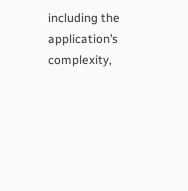including the application’s complexity,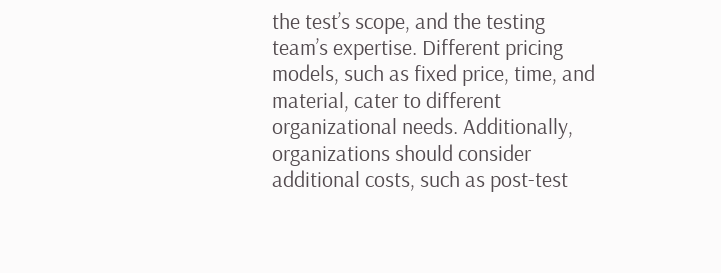the test’s scope, and the testing team’s expertise. Different pricing models, such as fixed price, time, and material, cater to different organizational needs. Additionally, organizations should consider additional costs, such as post-test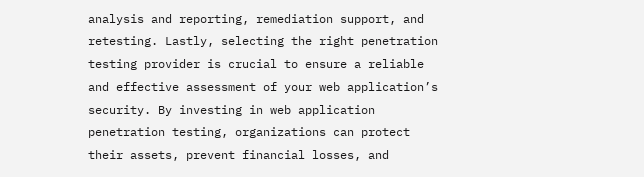analysis and reporting, remediation support, and retesting. Lastly, selecting the right penetration testing provider is crucial to ensure a reliable and effective assessment of your web application’s security. By investing in web application penetration testing, organizations can protect their assets, prevent financial losses, and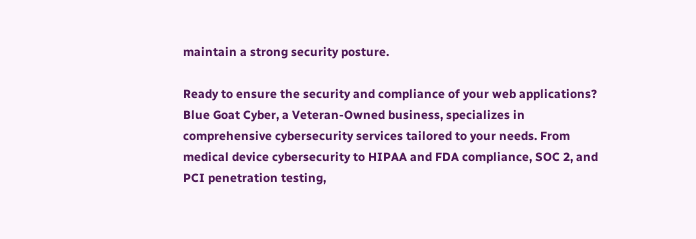maintain a strong security posture.

Ready to ensure the security and compliance of your web applications? Blue Goat Cyber, a Veteran-Owned business, specializes in comprehensive cybersecurity services tailored to your needs. From medical device cybersecurity to HIPAA and FDA compliance, SOC 2, and PCI penetration testing,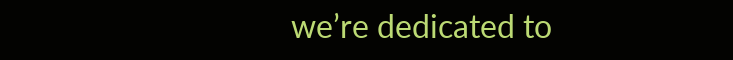we’re dedicated to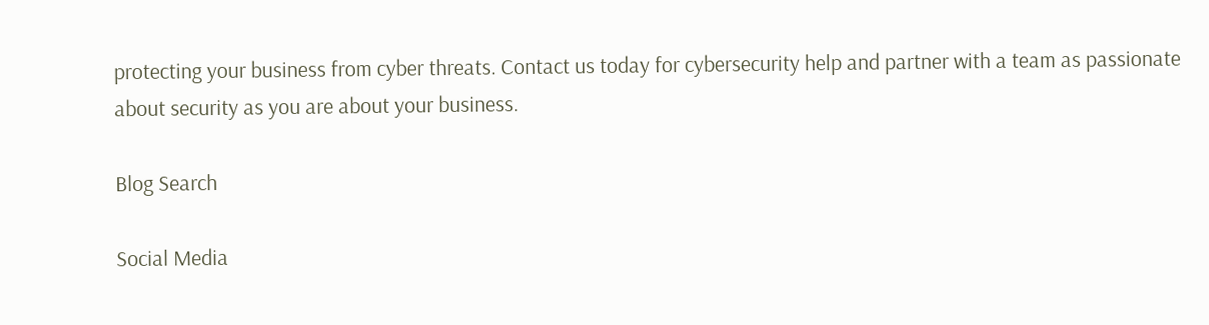protecting your business from cyber threats. Contact us today for cybersecurity help and partner with a team as passionate about security as you are about your business.

Blog Search

Social Media